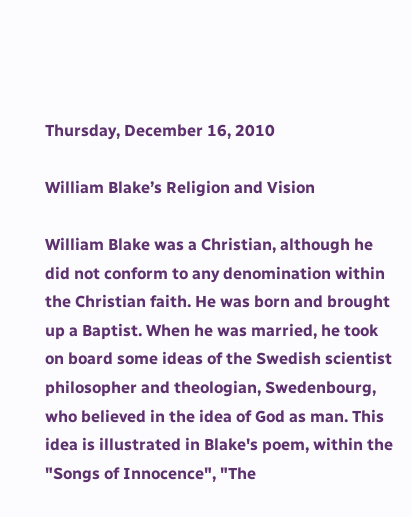Thursday, December 16, 2010

William Blake’s Religion and Vision

William Blake was a Christian, although he did not conform to any denomination within the Christian faith. He was born and brought up a Baptist. When he was married, he took on board some ideas of the Swedish scientist philosopher and theologian, Swedenbourg, who believed in the idea of God as man. This idea is illustrated in Blake's poem, within the "Songs of Innocence", "The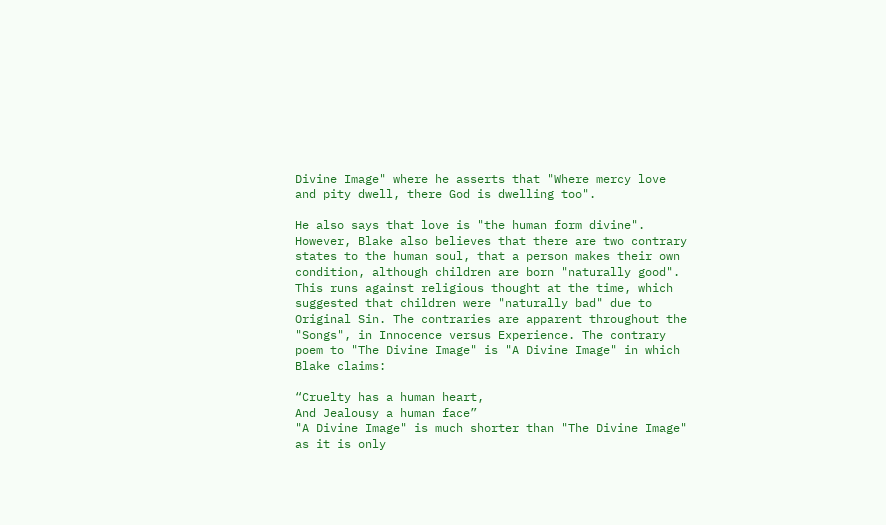Divine Image" where he asserts that "Where mercy love and pity dwell, there God is dwelling too".

He also says that love is "the human form divine". However, Blake also believes that there are two contrary states to the human soul, that a person makes their own condition, although children are born "naturally good". This runs against religious thought at the time, which suggested that children were "naturally bad" due to Original Sin. The contraries are apparent throughout the "Songs", in Innocence versus Experience. The contrary poem to "The Divine Image" is "A Divine Image" in which Blake claims:

“Cruelty has a human heart,
And Jealousy a human face”
"A Divine Image" is much shorter than "The Divine Image" as it is only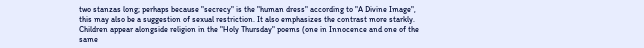two stanzas long; perhaps because "secrecy" is the "human dress" according to "A Divine Image", this may also be a suggestion of sexual restriction. It also emphasizes the contrast more starkly. Children appear alongside religion in the "Holy Thursday" poems (one in Innocence and one of the same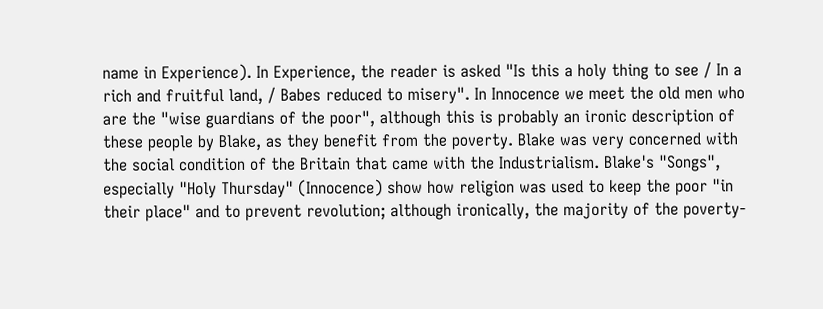name in Experience). In Experience, the reader is asked "Is this a holy thing to see / In a rich and fruitful land, / Babes reduced to misery". In Innocence we meet the old men who are the "wise guardians of the poor", although this is probably an ironic description of these people by Blake, as they benefit from the poverty. Blake was very concerned with the social condition of the Britain that came with the Industrialism. Blake's "Songs", especially "Holy Thursday" (Innocence) show how religion was used to keep the poor "in their place" and to prevent revolution; although ironically, the majority of the poverty-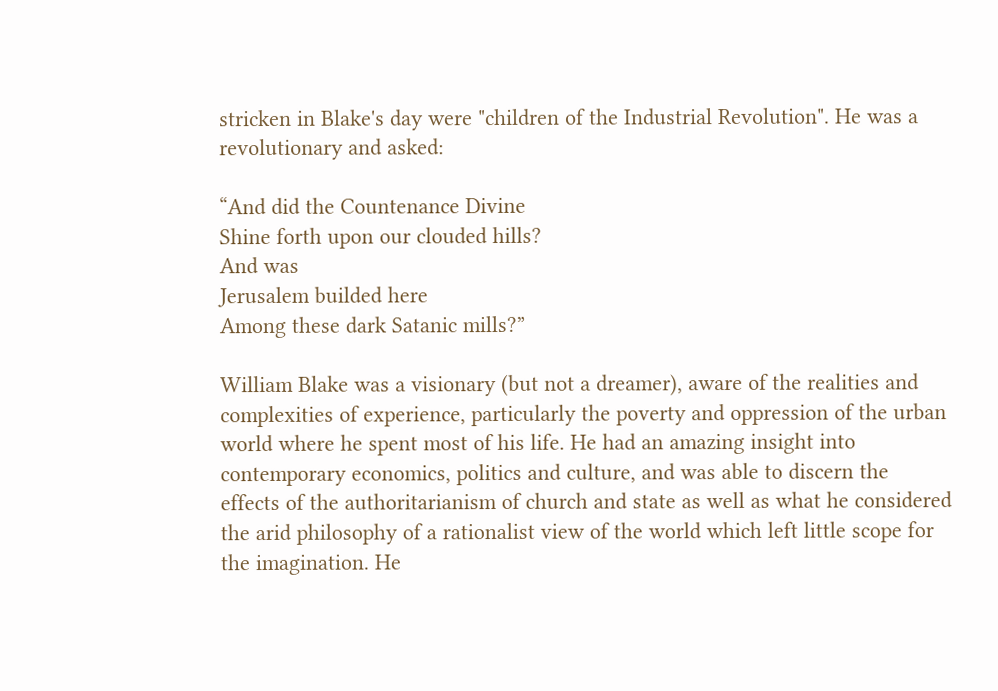stricken in Blake's day were "children of the Industrial Revolution". He was a revolutionary and asked:

“And did the Countenance Divine
Shine forth upon our clouded hills?
And was
Jerusalem builded here
Among these dark Satanic mills?”

William Blake was a visionary (but not a dreamer), aware of the realities and complexities of experience, particularly the poverty and oppression of the urban world where he spent most of his life. He had an amazing insight into contemporary economics, politics and culture, and was able to discern the effects of the authoritarianism of church and state as well as what he considered the arid philosophy of a rationalist view of the world which left little scope for the imagination. He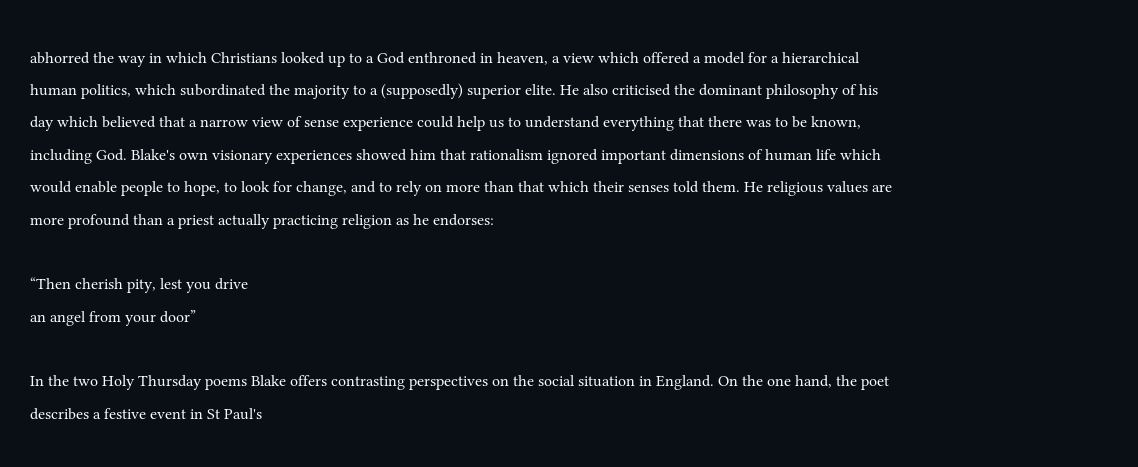abhorred the way in which Christians looked up to a God enthroned in heaven, a view which offered a model for a hierarchical human politics, which subordinated the majority to a (supposedly) superior elite. He also criticised the dominant philosophy of his day which believed that a narrow view of sense experience could help us to understand everything that there was to be known, including God. Blake's own visionary experiences showed him that rationalism ignored important dimensions of human life which would enable people to hope, to look for change, and to rely on more than that which their senses told them. He religious values are more profound than a priest actually practicing religion as he endorses:

“Then cherish pity, lest you drive
an angel from your door”

In the two Holy Thursday poems Blake offers contrasting perspectives on the social situation in England. On the one hand, the poet describes a festive event in St Paul's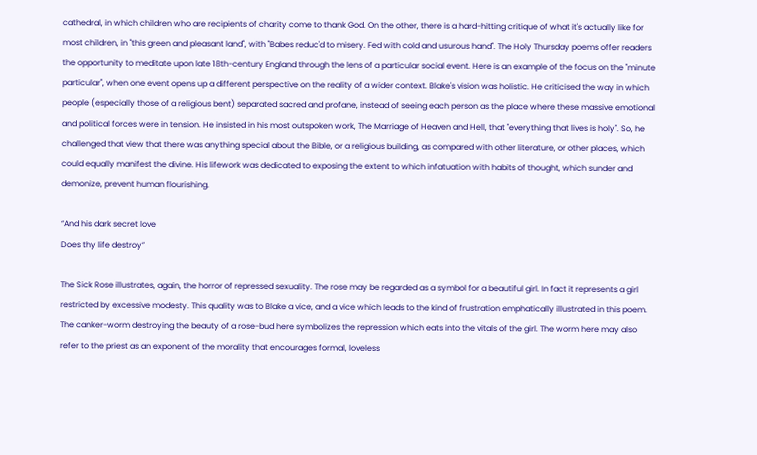cathedral, in which children who are recipients of charity come to thank God. On the other, there is a hard-hitting critique of what it's actually like for most children, in "this green and pleasant land", with "Babes reduc'd to misery. Fed with cold and usurous hand". The Holy Thursday poems offer readers the opportunity to meditate upon late 18th-century England through the lens of a particular social event. Here is an example of the focus on the "minute particular", when one event opens up a different perspective on the reality of a wider context. Blake's vision was holistic. He criticised the way in which people (especially those of a religious bent) separated sacred and profane, instead of seeing each person as the place where these massive emotional and political forces were in tension. He insisted in his most outspoken work, The Marriage of Heaven and Hell, that "everything that lives is holy". So, he challenged that view that there was anything special about the Bible, or a religious building, as compared with other literature, or other places, which could equally manifest the divine. His lifework was dedicated to exposing the extent to which infatuation with habits of thought, which sunder and demonize, prevent human flourishing.

“And his dark secret love
Does thy life destroy”

The Sick Rose illustrates, again, the horror of repressed sexuality. The rose may be regarded as a symbol for a beautiful girl. In fact it represents a girl restricted by excessive modesty. This quality was to Blake a vice, and a vice which leads to the kind of frustration emphatically illustrated in this poem. The canker-worm destroying the beauty of a rose-bud here symbolizes the repression which eats into the vitals of the girl. The worm here may also refer to the priest as an exponent of the morality that encourages formal, loveless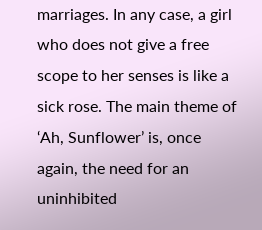marriages. In any case, a girl who does not give a free scope to her senses is like a sick rose. The main theme of ‘Ah, Sunflower’ is, once again, the need for an uninhibited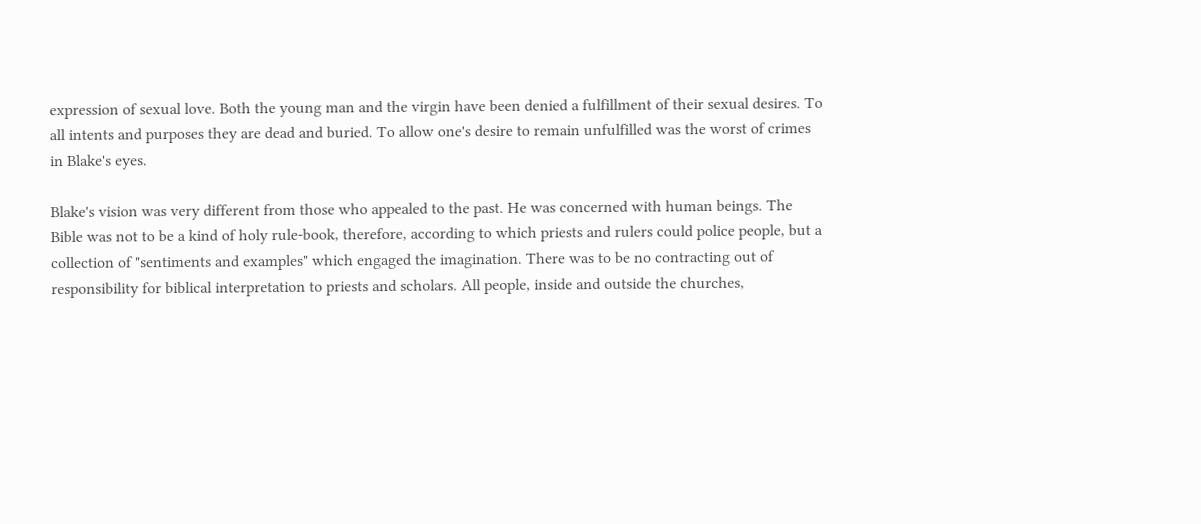expression of sexual love. Both the young man and the virgin have been denied a fulfillment of their sexual desires. To all intents and purposes they are dead and buried. To allow one's desire to remain unfulfilled was the worst of crimes in Blake's eyes.

Blake's vision was very different from those who appealed to the past. He was concerned with human beings. The Bible was not to be a kind of holy rule-book, therefore, according to which priests and rulers could police people, but a collection of "sentiments and examples" which engaged the imagination. There was to be no contracting out of responsibility for biblical interpretation to priests and scholars. All people, inside and outside the churches,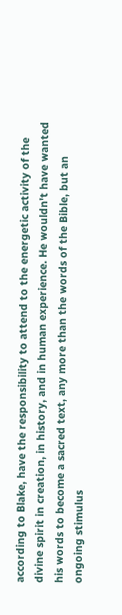according to Blake, have the responsibility to attend to the energetic activity of the divine spirit in creation, in history, and in human experience. He wouldn't have wanted his words to become a sacred text, any more than the words of the Bible, but an ongoing stimulus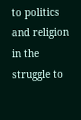to politics and religion in the struggle to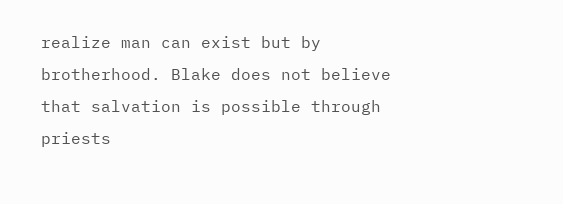realize man can exist but by brotherhood. Blake does not believe that salvation is possible through priests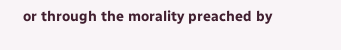or through the morality preached by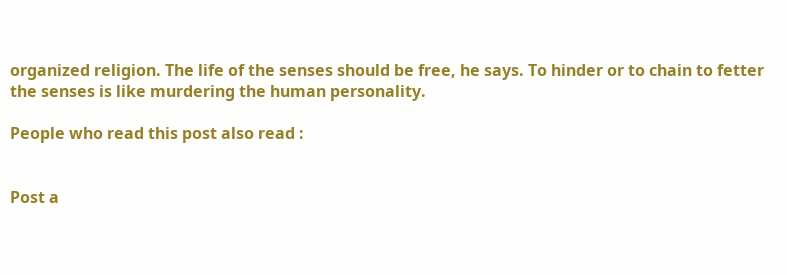organized religion. The life of the senses should be free, he says. To hinder or to chain to fetter the senses is like murdering the human personality.

People who read this post also read :


Post a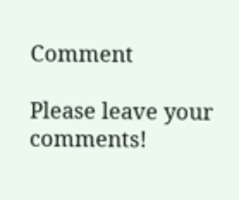Comment

Please leave your comments!